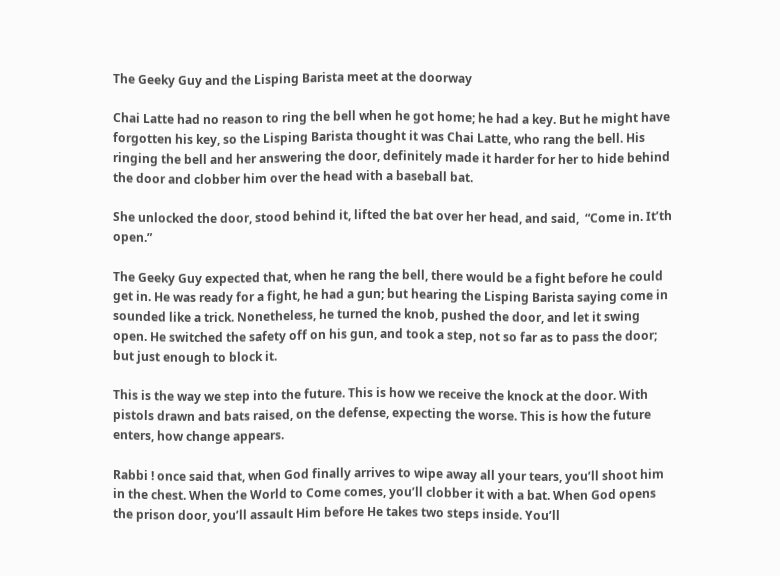The Geeky Guy and the Lisping Barista meet at the doorway

Chai Latte had no reason to ring the bell when he got home; he had a key. But he might have forgotten his key, so the Lisping Barista thought it was Chai Latte, who rang the bell. His ringing the bell and her answering the door, definitely made it harder for her to hide behind the door and clobber him over the head with a baseball bat.

She unlocked the door, stood behind it, lifted the bat over her head, and said,  “Come in. It’th open.”

The Geeky Guy expected that, when he rang the bell, there would be a fight before he could get in. He was ready for a fight, he had a gun; but hearing the Lisping Barista saying come in sounded like a trick. Nonetheless, he turned the knob, pushed the door, and let it swing open. He switched the safety off on his gun, and took a step, not so far as to pass the door; but just enough to block it.

This is the way we step into the future. This is how we receive the knock at the door. With pistols drawn and bats raised, on the defense, expecting the worse. This is how the future enters, how change appears.

Rabbi ! once said that, when God finally arrives to wipe away all your tears, you’ll shoot him in the chest. When the World to Come comes, you’ll clobber it with a bat. When God opens the prison door, you’ll assault Him before He takes two steps inside. You’ll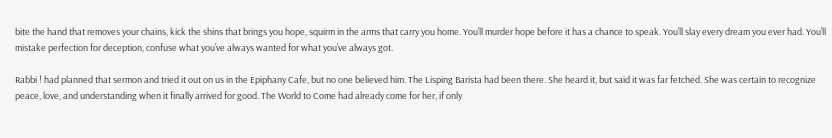bite the hand that removes your chains, kick the shins that brings you hope, squirm in the arms that carry you home. You’ll murder hope before it has a chance to speak. You’ll slay every dream you ever had. You’ll mistake perfection for deception, confuse what you’ve always wanted for what you’ve always got.

Rabbi ! had planned that sermon and tried it out on us in the Epiphany Cafe, but no one believed him. The Lisping Barista had been there. She heard it, but said it was far fetched. She was certain to recognize peace, love, and understanding when it finally arrived for good. The World to Come had already come for her, if only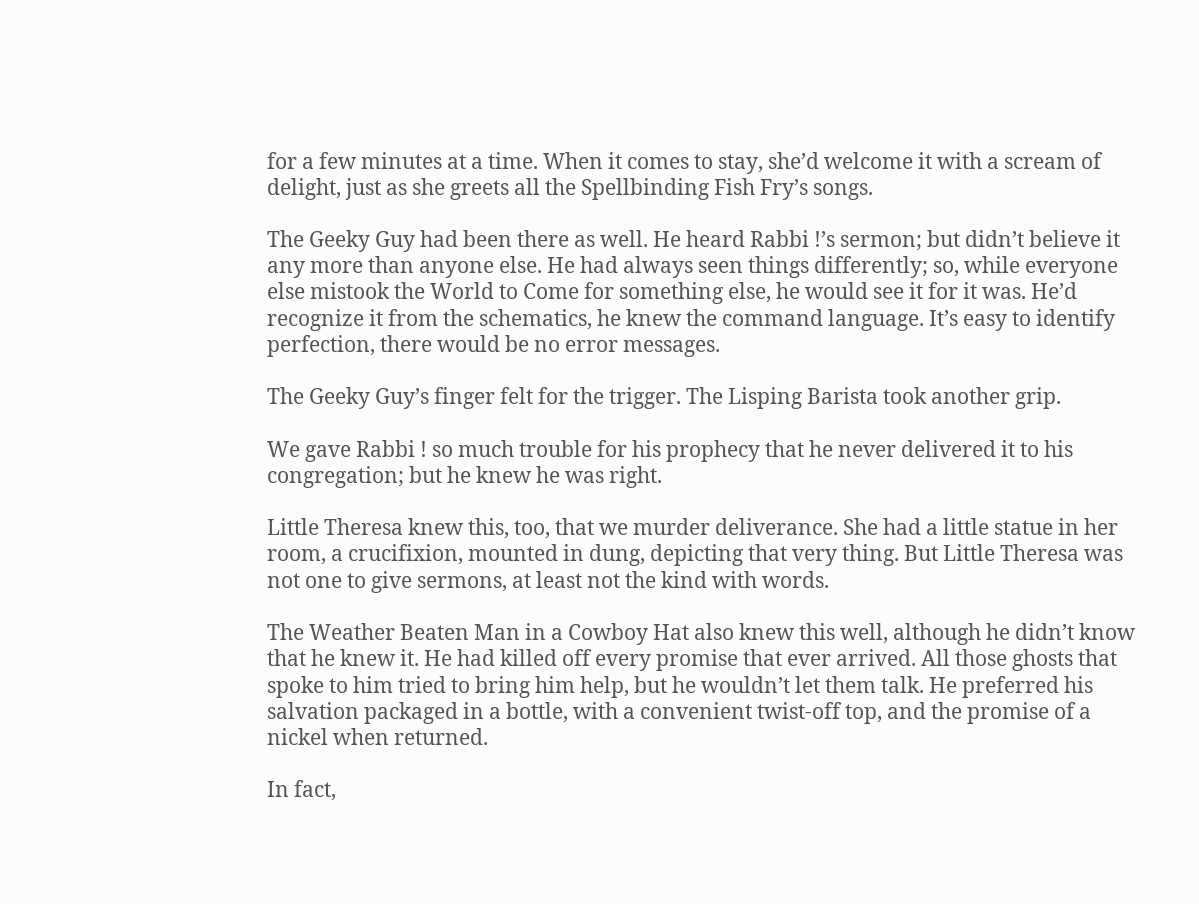for a few minutes at a time. When it comes to stay, she’d welcome it with a scream of delight, just as she greets all the Spellbinding Fish Fry’s songs.

The Geeky Guy had been there as well. He heard Rabbi !’s sermon; but didn’t believe it any more than anyone else. He had always seen things differently; so, while everyone else mistook the World to Come for something else, he would see it for it was. He’d recognize it from the schematics, he knew the command language. It’s easy to identify perfection, there would be no error messages.

The Geeky Guy’s finger felt for the trigger. The Lisping Barista took another grip.

We gave Rabbi ! so much trouble for his prophecy that he never delivered it to his congregation; but he knew he was right.

Little Theresa knew this, too, that we murder deliverance. She had a little statue in her room, a crucifixion, mounted in dung, depicting that very thing. But Little Theresa was not one to give sermons, at least not the kind with words.

The Weather Beaten Man in a Cowboy Hat also knew this well, although he didn’t know that he knew it. He had killed off every promise that ever arrived. All those ghosts that spoke to him tried to bring him help, but he wouldn’t let them talk. He preferred his salvation packaged in a bottle, with a convenient twist-off top, and the promise of a nickel when returned.

In fact,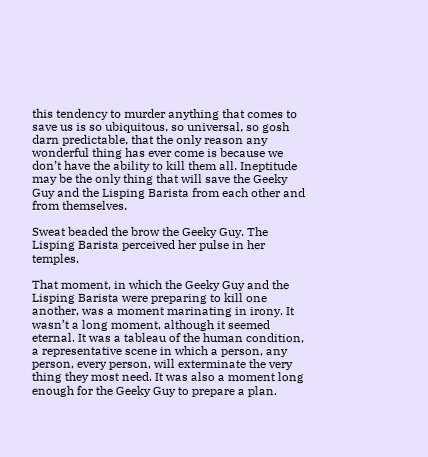this tendency to murder anything that comes to save us is so ubiquitous, so universal, so gosh darn predictable, that the only reason any wonderful thing has ever come is because we don’t have the ability to kill them all. Ineptitude may be the only thing that will save the Geeky Guy and the Lisping Barista from each other and from themselves.

Sweat beaded the brow the Geeky Guy. The Lisping Barista perceived her pulse in her temples.

That moment, in which the Geeky Guy and the Lisping Barista were preparing to kill one another, was a moment marinating in irony. It wasn’t a long moment, although it seemed eternal. It was a tableau of the human condition, a representative scene in which a person, any person, every person, will exterminate the very thing they most need. It was also a moment long enough for the Geeky Guy to prepare a plan.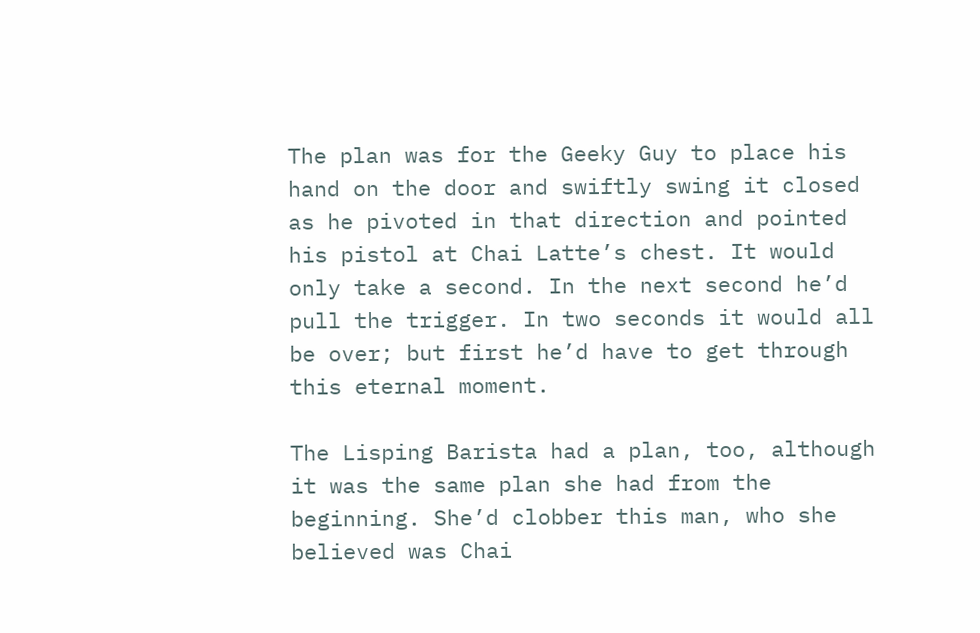The plan was for the Geeky Guy to place his hand on the door and swiftly swing it closed as he pivoted in that direction and pointed his pistol at Chai Latte’s chest. It would only take a second. In the next second he’d pull the trigger. In two seconds it would all be over; but first he’d have to get through this eternal moment.

The Lisping Barista had a plan, too, although it was the same plan she had from the beginning. She’d clobber this man, who she believed was Chai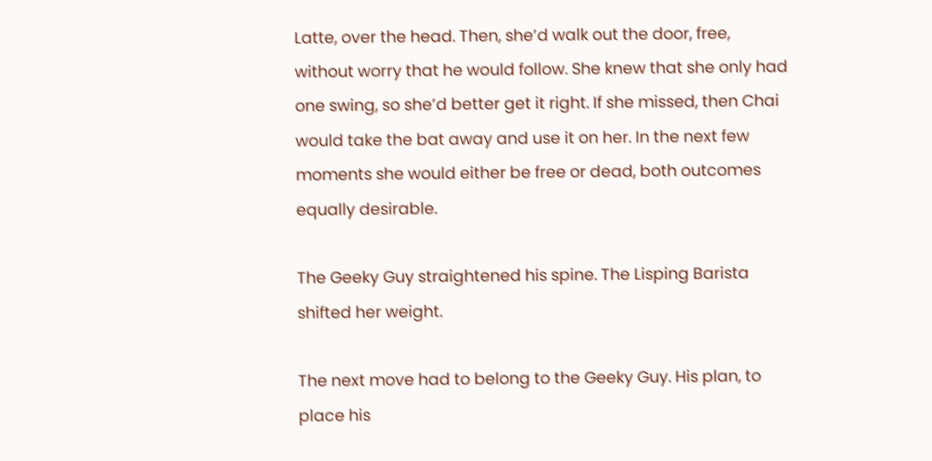Latte, over the head. Then, she’d walk out the door, free, without worry that he would follow. She knew that she only had one swing, so she’d better get it right. If she missed, then Chai would take the bat away and use it on her. In the next few moments she would either be free or dead, both outcomes equally desirable.

The Geeky Guy straightened his spine. The Lisping Barista shifted her weight.

The next move had to belong to the Geeky Guy. His plan, to place his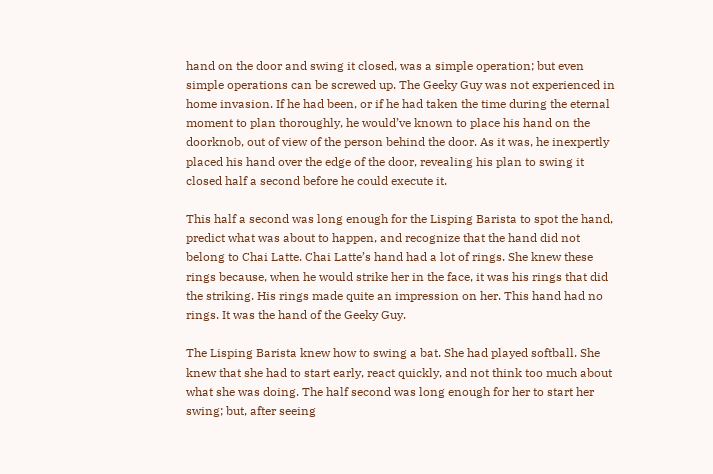hand on the door and swing it closed, was a simple operation; but even simple operations can be screwed up. The Geeky Guy was not experienced in home invasion. If he had been, or if he had taken the time during the eternal moment to plan thoroughly, he would’ve known to place his hand on the doorknob, out of view of the person behind the door. As it was, he inexpertly placed his hand over the edge of the door, revealing his plan to swing it closed half a second before he could execute it.

This half a second was long enough for the Lisping Barista to spot the hand, predict what was about to happen, and recognize that the hand did not belong to Chai Latte. Chai Latte’s hand had a lot of rings. She knew these rings because, when he would strike her in the face, it was his rings that did the striking. His rings made quite an impression on her. This hand had no rings. It was the hand of the Geeky Guy.

The Lisping Barista knew how to swing a bat. She had played softball. She knew that she had to start early, react quickly, and not think too much about what she was doing. The half second was long enough for her to start her swing; but, after seeing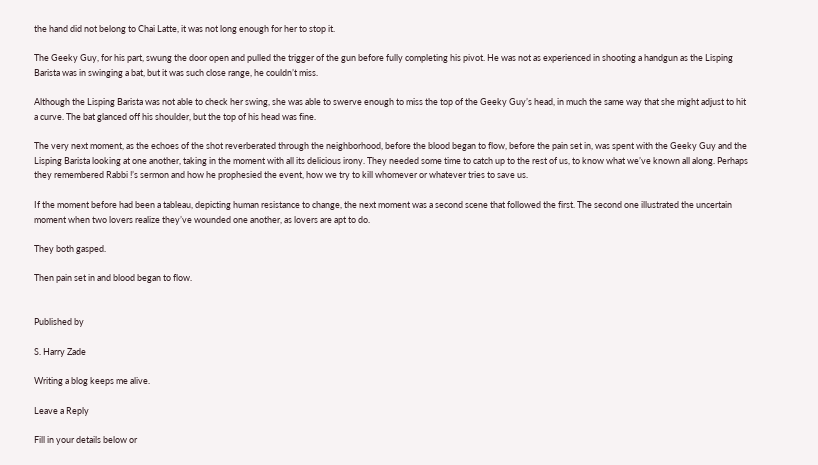the hand did not belong to Chai Latte, it was not long enough for her to stop it.

The Geeky Guy, for his part, swung the door open and pulled the trigger of the gun before fully completing his pivot. He was not as experienced in shooting a handgun as the Lisping Barista was in swinging a bat, but it was such close range, he couldn’t miss.

Although the Lisping Barista was not able to check her swing, she was able to swerve enough to miss the top of the Geeky Guy’s head, in much the same way that she might adjust to hit a curve. The bat glanced off his shoulder, but the top of his head was fine.

The very next moment, as the echoes of the shot reverberated through the neighborhood, before the blood began to flow, before the pain set in, was spent with the Geeky Guy and the Lisping Barista looking at one another, taking in the moment with all its delicious irony. They needed some time to catch up to the rest of us, to know what we’ve known all along. Perhaps they remembered Rabbi !’s sermon and how he prophesied the event, how we try to kill whomever or whatever tries to save us.

If the moment before had been a tableau, depicting human resistance to change, the next moment was a second scene that followed the first. The second one illustrated the uncertain moment when two lovers realize they’ve wounded one another, as lovers are apt to do.

They both gasped.

Then pain set in and blood began to flow.


Published by

S. Harry Zade

Writing a blog keeps me alive.

Leave a Reply

Fill in your details below or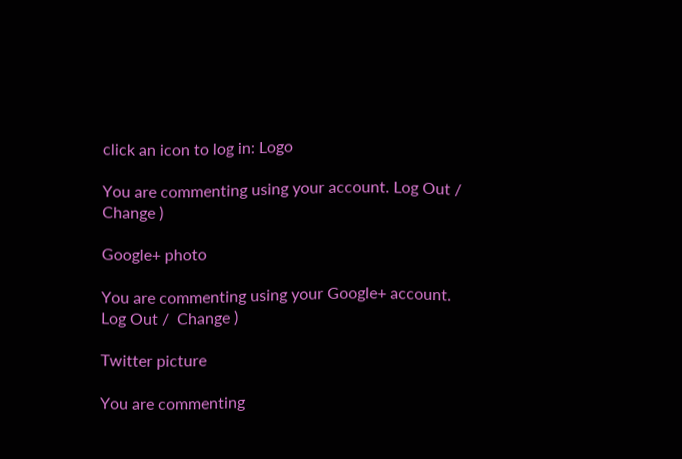click an icon to log in: Logo

You are commenting using your account. Log Out /  Change )

Google+ photo

You are commenting using your Google+ account. Log Out /  Change )

Twitter picture

You are commenting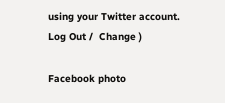using your Twitter account. Log Out /  Change )

Facebook photo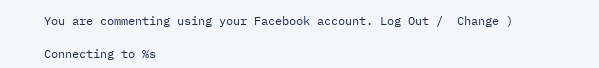You are commenting using your Facebook account. Log Out /  Change )

Connecting to %s